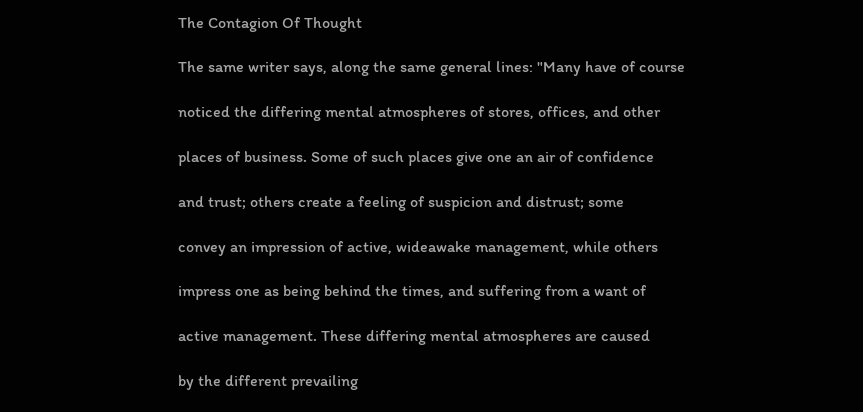The Contagion Of Thought

The same writer says, along the same general lines: "Many have of course

noticed the differing mental atmospheres of stores, offices, and other

places of business. Some of such places give one an air of confidence

and trust; others create a feeling of suspicion and distrust; some

convey an impression of active, wideawake management, while others

impress one as being behind the times, and suffering from a want of

active management. These differing mental atmospheres are caused

by the different prevailing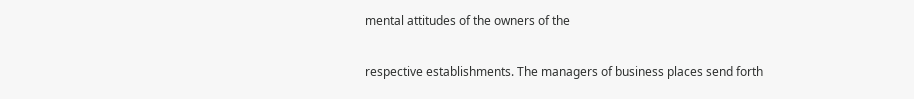mental attitudes of the owners of the

respective establishments. The managers of business places send forth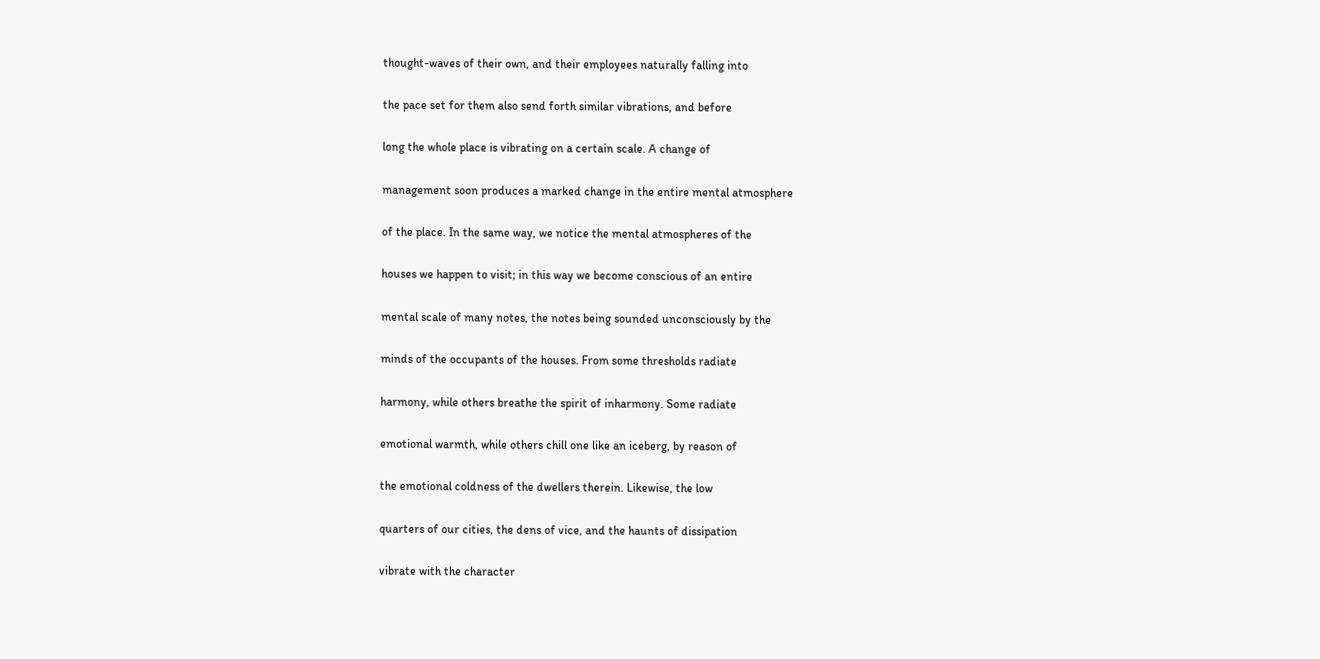thought-waves of their own, and their employees naturally falling into

the pace set for them also send forth similar vibrations, and before

long the whole place is vibrating on a certain scale. A change of

management soon produces a marked change in the entire mental atmosphere

of the place. In the same way, we notice the mental atmospheres of the

houses we happen to visit; in this way we become conscious of an entire

mental scale of many notes, the notes being sounded unconsciously by the

minds of the occupants of the houses. From some thresholds radiate

harmony, while others breathe the spirit of inharmony. Some radiate

emotional warmth, while others chill one like an iceberg, by reason of

the emotional coldness of the dwellers therein. Likewise, the low

quarters of our cities, the dens of vice, and the haunts of dissipation

vibrate with the character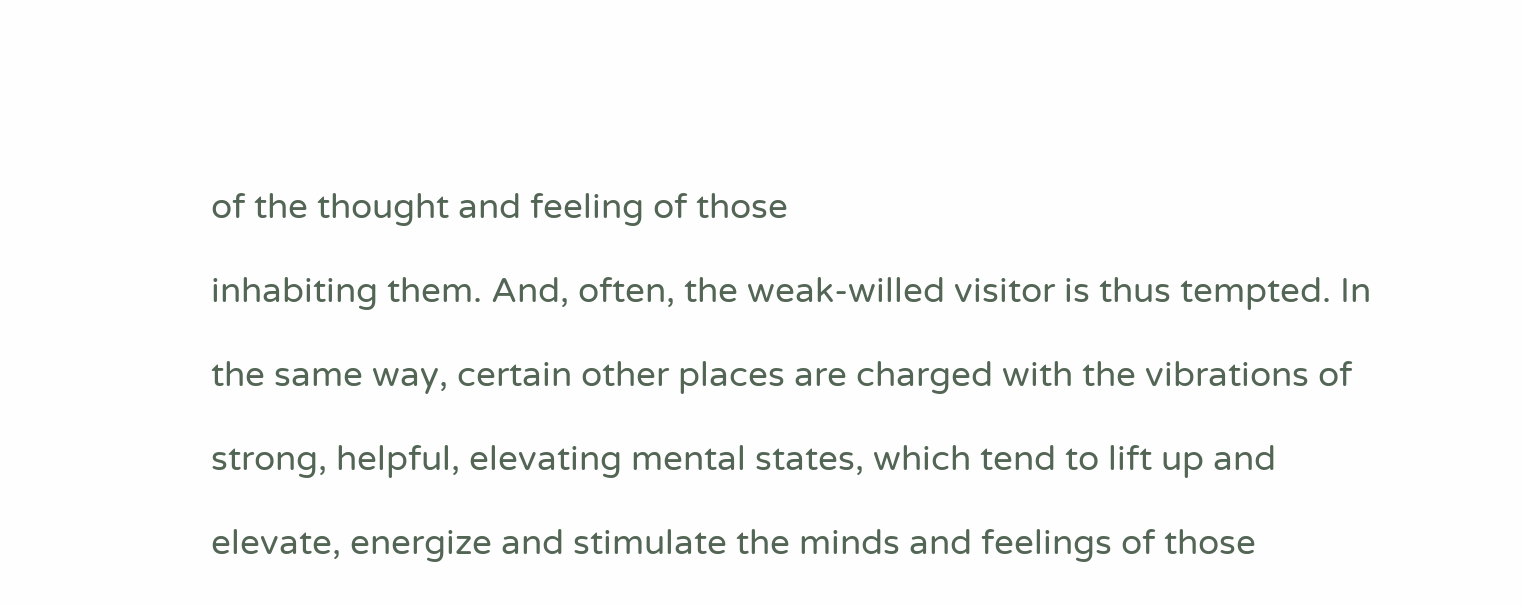of the thought and feeling of those

inhabiting them. And, often, the weak-willed visitor is thus tempted. In

the same way, certain other places are charged with the vibrations of

strong, helpful, elevating mental states, which tend to lift up and

elevate, energize and stimulate the minds and feelings of those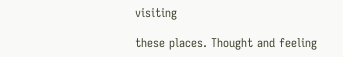visiting

these places. Thought and feeling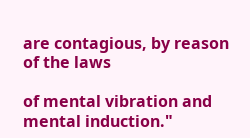are contagious, by reason of the laws

of mental vibration and mental induction."